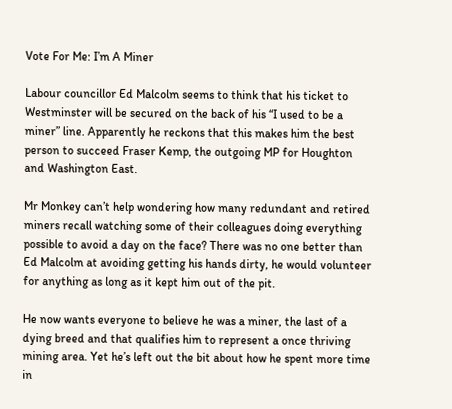Vote For Me: I’m A Miner

Labour councillor Ed Malcolm seems to think that his ticket to Westminster will be secured on the back of his “I used to be a miner” line. Apparently he reckons that this makes him the best person to succeed Fraser Kemp, the outgoing MP for Houghton and Washington East.

Mr Monkey can’t help wondering how many redundant and retired miners recall watching some of their colleagues doing everything possible to avoid a day on the face? There was no one better than Ed Malcolm at avoiding getting his hands dirty, he would volunteer for anything as long as it kept him out of the pit.

He now wants everyone to believe he was a miner, the last of a dying breed and that qualifies him to represent a once thriving mining area. Yet he’s left out the bit about how he spent more time in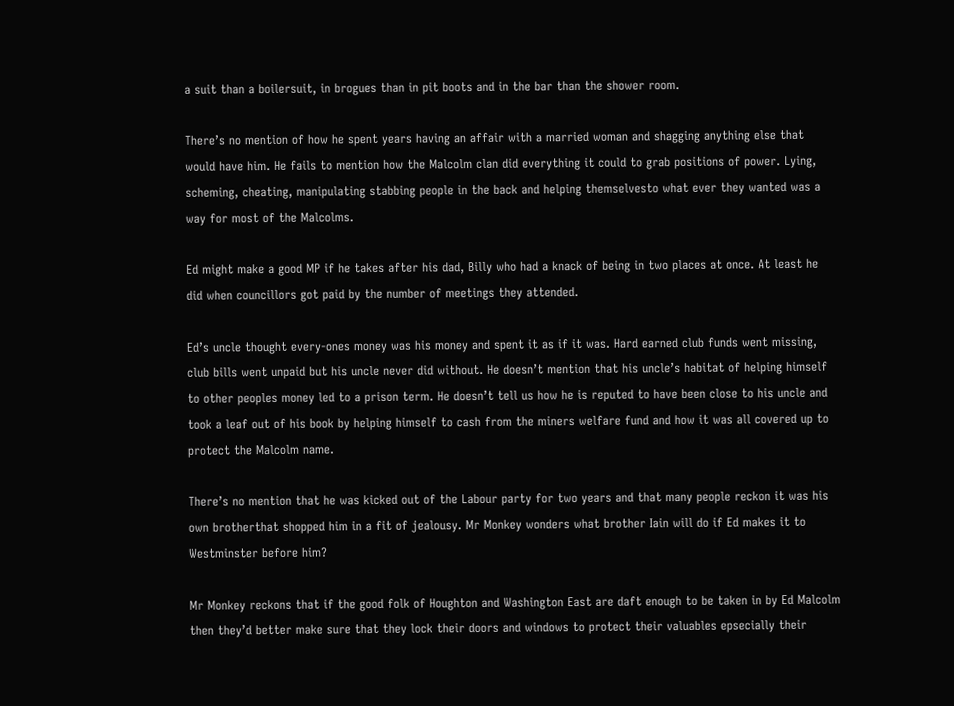a suit than a boilersuit, in brogues than in pit boots and in the bar than the shower room.

There’s no mention of how he spent years having an affair with a married woman and shagging anything else that would have him. He fails to mention how the Malcolm clan did everything it could to grab positions of power. Lying, scheming, cheating, manipulating stabbing people in the back and helping themselvesto what ever they wanted was a way for most of the Malcolms.

Ed might make a good MP if he takes after his dad, Billy who had a knack of being in two places at once. At least he did when councillors got paid by the number of meetings they attended.

Ed’s uncle thought every-ones money was his money and spent it as if it was. Hard earned club funds went missing, club bills went unpaid but his uncle never did without. He doesn’t mention that his uncle’s habitat of helping himself to other peoples money led to a prison term. He doesn’t tell us how he is reputed to have been close to his uncle and took a leaf out of his book by helping himself to cash from the miners welfare fund and how it was all covered up to protect the Malcolm name.

There’s no mention that he was kicked out of the Labour party for two years and that many people reckon it was his own brotherthat shopped him in a fit of jealousy. Mr Monkey wonders what brother Iain will do if Ed makes it to Westminster before him?

Mr Monkey reckons that if the good folk of Houghton and Washington East are daft enough to be taken in by Ed Malcolm then they’d better make sure that they lock their doors and windows to protect their valuables epsecially their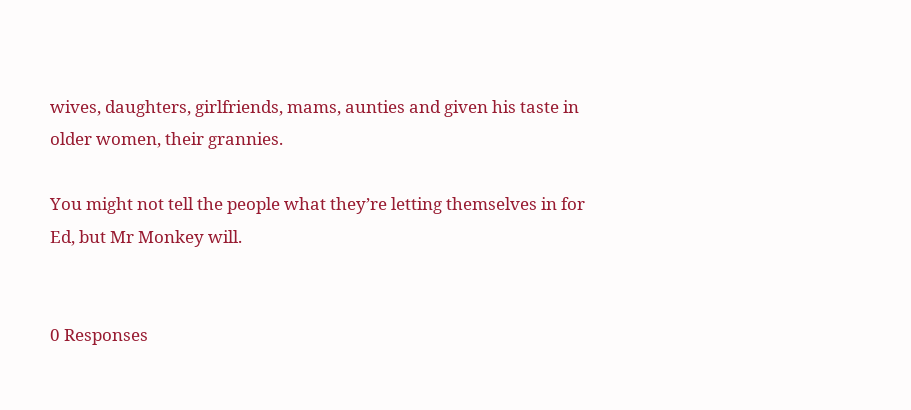wives, daughters, girlfriends, mams, aunties and given his taste in older women, their grannies.

You might not tell the people what they’re letting themselves in for Ed, but Mr Monkey will.


0 Responses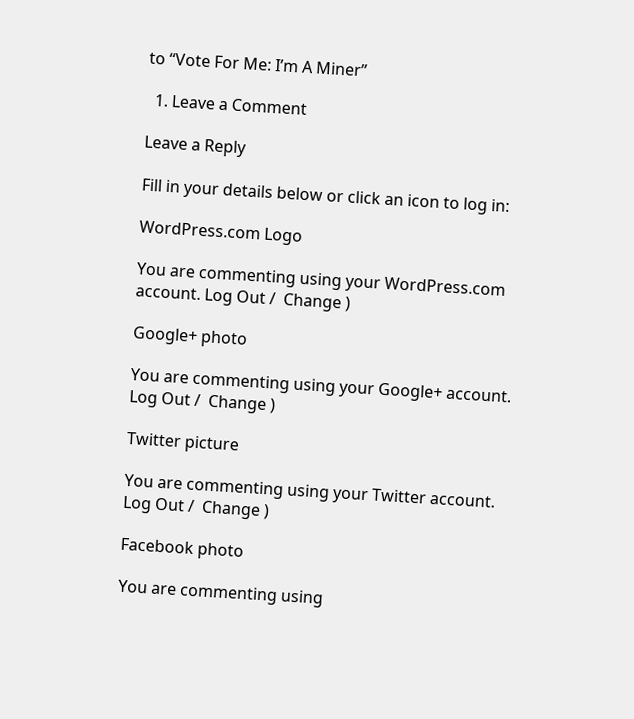to “Vote For Me: I’m A Miner”

  1. Leave a Comment

Leave a Reply

Fill in your details below or click an icon to log in:

WordPress.com Logo

You are commenting using your WordPress.com account. Log Out /  Change )

Google+ photo

You are commenting using your Google+ account. Log Out /  Change )

Twitter picture

You are commenting using your Twitter account. Log Out /  Change )

Facebook photo

You are commenting using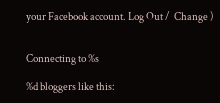your Facebook account. Log Out /  Change )


Connecting to %s

%d bloggers like this: